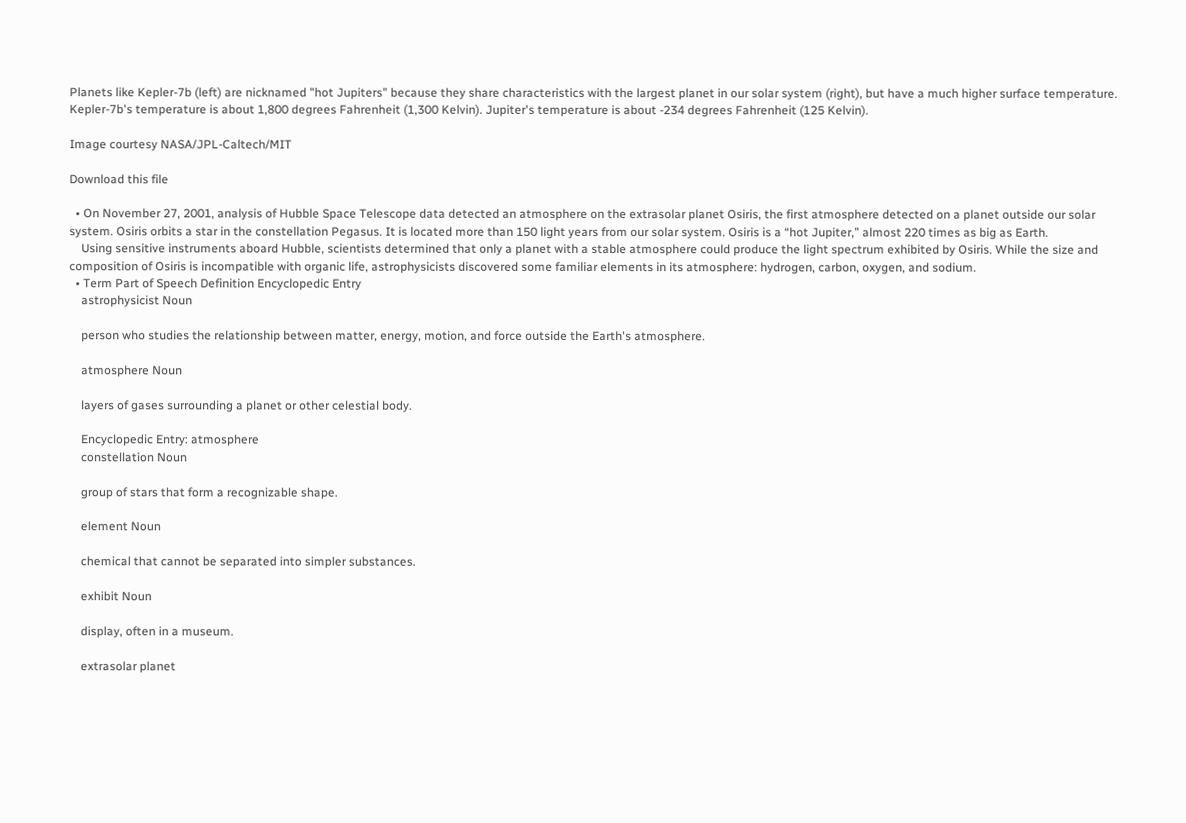Planets like Kepler-7b (left) are nicknamed "hot Jupiters" because they share characteristics with the largest planet in our solar system (right), but have a much higher surface temperature. Kepler-7b's temperature is about 1,800 degrees Fahrenheit (1,300 Kelvin). Jupiter's temperature is about -234 degrees Fahrenheit (125 Kelvin).

Image courtesy NASA/JPL-Caltech/MIT

Download this file

  • On November 27, 2001, analysis of Hubble Space Telescope data detected an atmosphere on the extrasolar planet Osiris, the first atmosphere detected on a planet outside our solar system. Osiris orbits a star in the constellation Pegasus. It is located more than 150 light years from our solar system. Osiris is a “hot Jupiter,” almost 220 times as big as Earth.
    Using sensitive instruments aboard Hubble, scientists determined that only a planet with a stable atmosphere could produce the light spectrum exhibited by Osiris. While the size and composition of Osiris is incompatible with organic life, astrophysicists discovered some familiar elements in its atmosphere: hydrogen, carbon, oxygen, and sodium.
  • Term Part of Speech Definition Encyclopedic Entry
    astrophysicist Noun

    person who studies the relationship between matter, energy, motion, and force outside the Earth's atmosphere.

    atmosphere Noun

    layers of gases surrounding a planet or other celestial body.

    Encyclopedic Entry: atmosphere
    constellation Noun

    group of stars that form a recognizable shape.

    element Noun

    chemical that cannot be separated into simpler substances.

    exhibit Noun

    display, often in a museum.

    extrasolar planet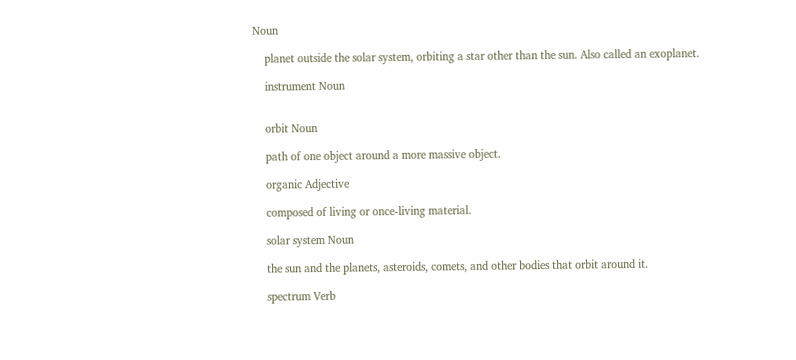Noun

    planet outside the solar system, orbiting a star other than the sun. Also called an exoplanet.

    instrument Noun


    orbit Noun

    path of one object around a more massive object.

    organic Adjective

    composed of living or once-living material.

    solar system Noun

    the sun and the planets, asteroids, comets, and other bodies that orbit around it.

    spectrum Verb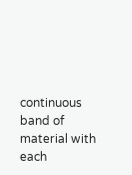continuous band of material with each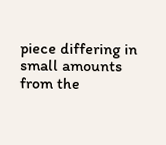piece differing in small amounts from the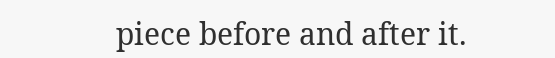piece before and after it.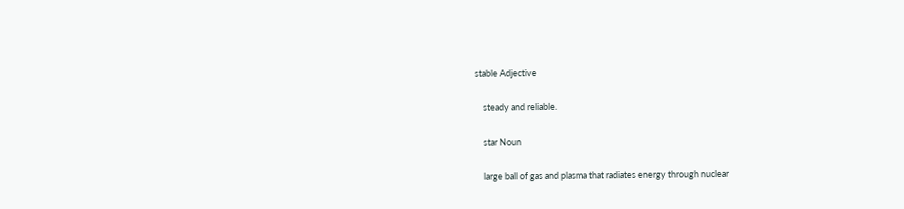stable Adjective

    steady and reliable.

    star Noun

    large ball of gas and plasma that radiates energy through nuclear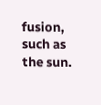fusion, such as the sun.